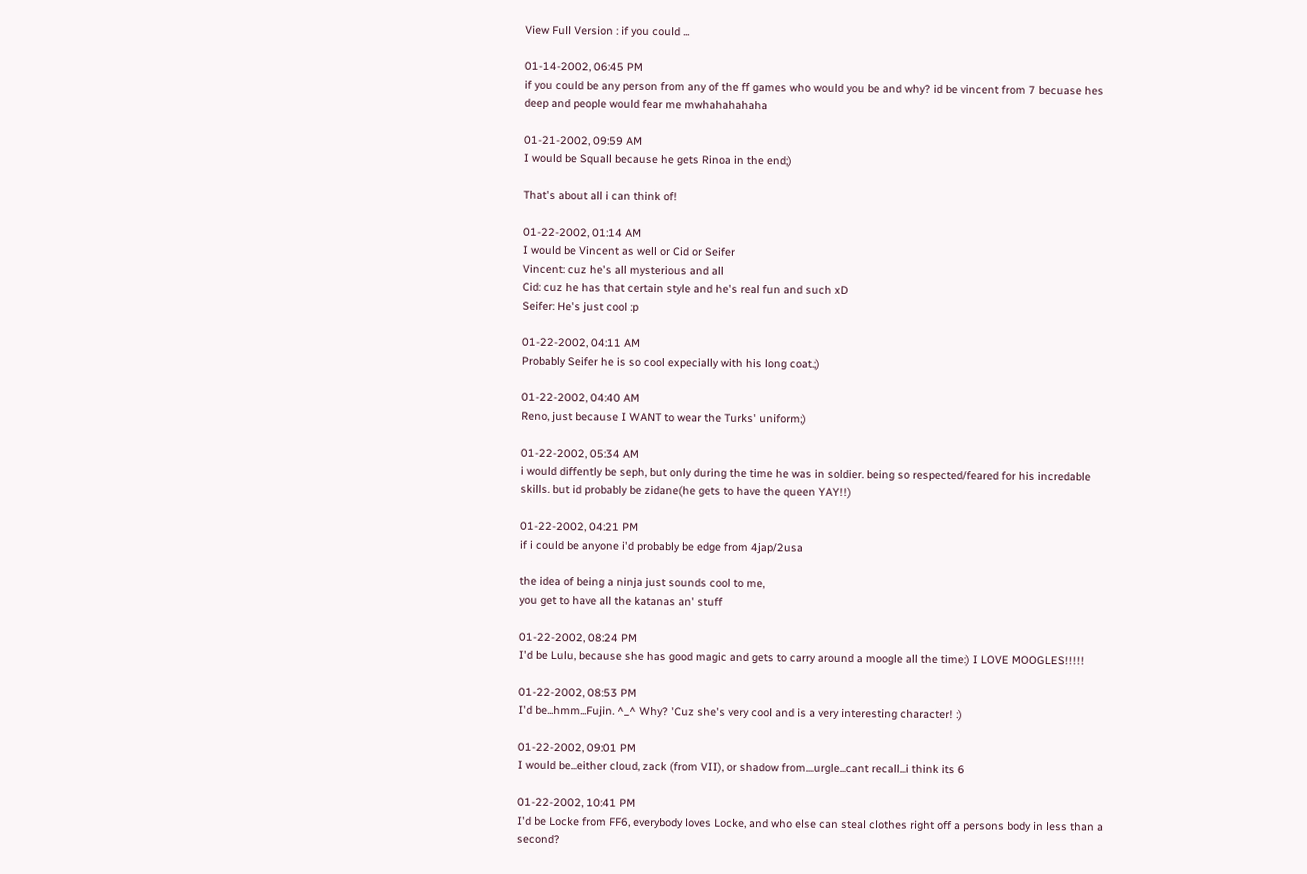View Full Version : if you could ...

01-14-2002, 06:45 PM
if you could be any person from any of the ff games who would you be and why? id be vincent from 7 becuase hes deep and people would fear me mwhahahahaha

01-21-2002, 09:59 AM
I would be Squall because he gets Rinoa in the end;)

That's about all i can think of!

01-22-2002, 01:14 AM
I would be Vincent as well or Cid or Seifer
Vincent: cuz he's all mysterious and all
Cid: cuz he has that certain style and he's real fun and such xD
Seifer: He's just cool :p

01-22-2002, 04:11 AM
Probably Seifer he is so cool expecially with his long coat.;)

01-22-2002, 04:40 AM
Reno, just because I WANT to wear the Turks' uniform;)

01-22-2002, 05:34 AM
i would diffently be seph, but only during the time he was in soldier. being so respected/feared for his incredable skills. but id probably be zidane(he gets to have the queen YAY!!)

01-22-2002, 04:21 PM
if i could be anyone i'd probably be edge from 4jap/2usa

the idea of being a ninja just sounds cool to me,
you get to have all the katanas an' stuff

01-22-2002, 08:24 PM
I'd be Lulu, because she has good magic and gets to carry around a moogle all the time:) I LOVE MOOGLES!!!!!

01-22-2002, 08:53 PM
I'd be...hmm...Fujin. ^_^ Why? 'Cuz she's very cool and is a very interesting character! :)

01-22-2002, 09:01 PM
I would be...either cloud, zack (from VII), or shadow from....urgle...cant recall...i think its 6

01-22-2002, 10:41 PM
I'd be Locke from FF6, everybody loves Locke, and who else can steal clothes right off a persons body in less than a second?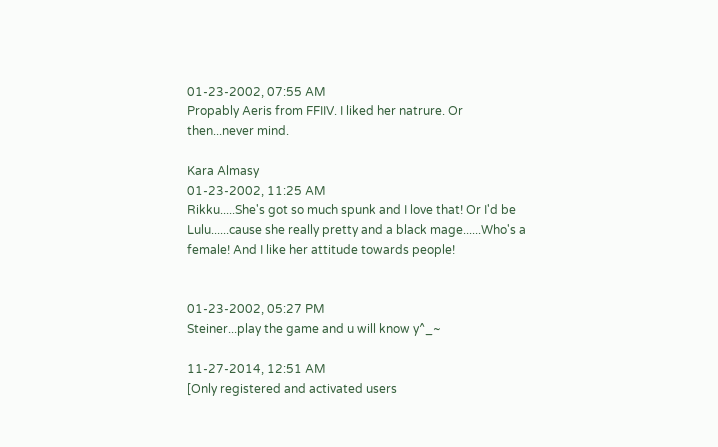01-23-2002, 07:55 AM
Propably Aeris from FFIIV. I liked her natrure. Or then...never mind.

Kara Almasy
01-23-2002, 11:25 AM
Rikku.....She's got so much spunk and I love that! Or I'd be Lulu......cause she really pretty and a black mage......Who's a female! And I like her attitude towards people!


01-23-2002, 05:27 PM
Steiner...play the game and u will know y^_~

11-27-2014, 12:51 AM
[Only registered and activated users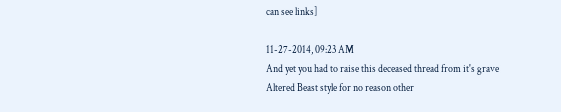can see links]

11-27-2014, 09:23 AM
And yet you had to raise this deceased thread from it's grave Altered Beast style for no reason other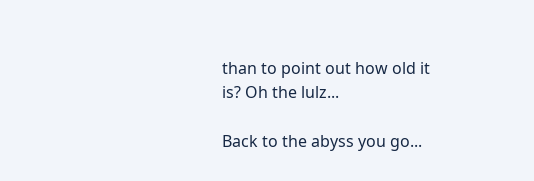than to point out how old it is? Oh the lulz...

Back to the abyss you go...